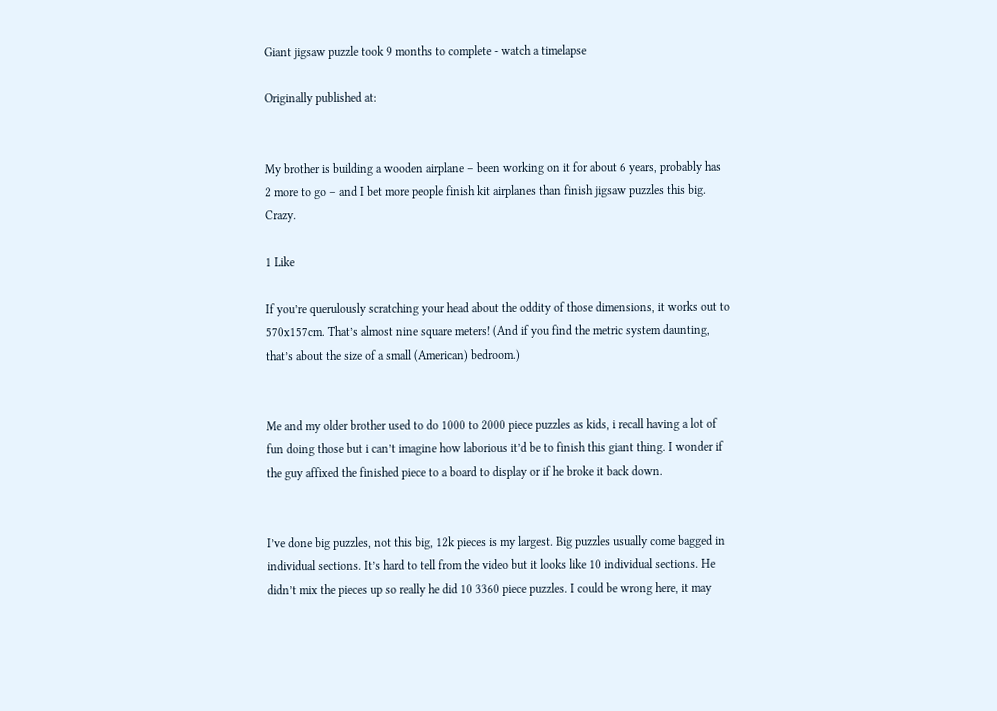Giant jigsaw puzzle took 9 months to complete - watch a timelapse

Originally published at:


My brother is building a wooden airplane – been working on it for about 6 years, probably has 2 more to go – and I bet more people finish kit airplanes than finish jigsaw puzzles this big. Crazy.

1 Like

If you’re querulously scratching your head about the oddity of those dimensions, it works out to 570x157cm. That’s almost nine square meters! (And if you find the metric system daunting, that’s about the size of a small (American) bedroom.)


Me and my older brother used to do 1000 to 2000 piece puzzles as kids, i recall having a lot of fun doing those but i can’t imagine how laborious it’d be to finish this giant thing. I wonder if the guy affixed the finished piece to a board to display or if he broke it back down.


I’ve done big puzzles, not this big, 12k pieces is my largest. Big puzzles usually come bagged in individual sections. It’s hard to tell from the video but it looks like 10 individual sections. He didn’t mix the pieces up so really he did 10 3360 piece puzzles. I could be wrong here, it may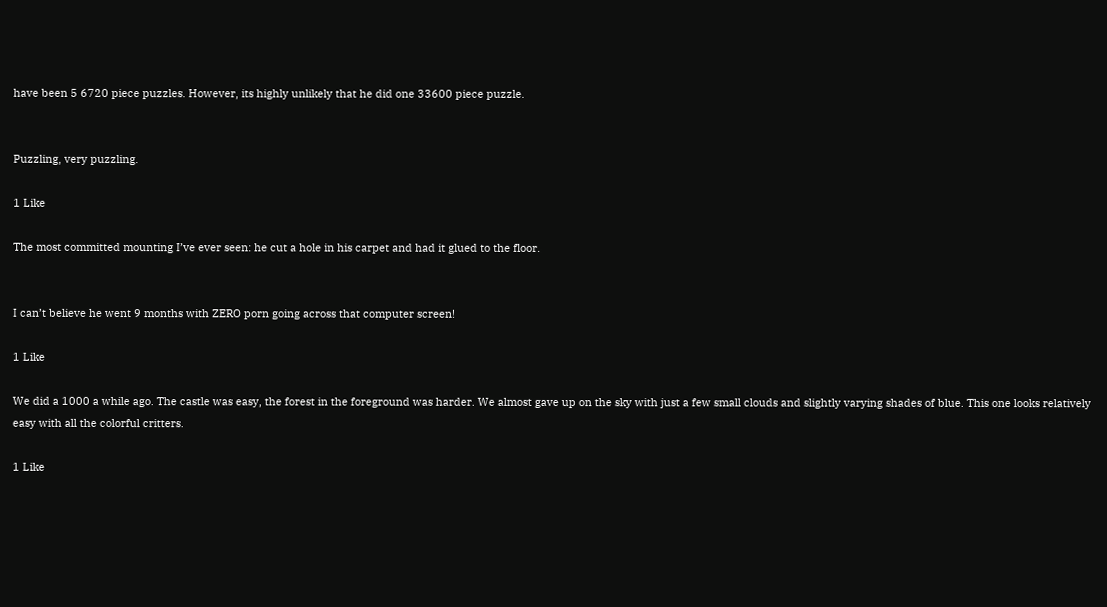have been 5 6720 piece puzzles. However, its highly unlikely that he did one 33600 piece puzzle.


Puzzling, very puzzling.

1 Like

The most committed mounting I’ve ever seen: he cut a hole in his carpet and had it glued to the floor.


I can’t believe he went 9 months with ZERO porn going across that computer screen!

1 Like

We did a 1000 a while ago. The castle was easy, the forest in the foreground was harder. We almost gave up on the sky with just a few small clouds and slightly varying shades of blue. This one looks relatively easy with all the colorful critters.

1 Like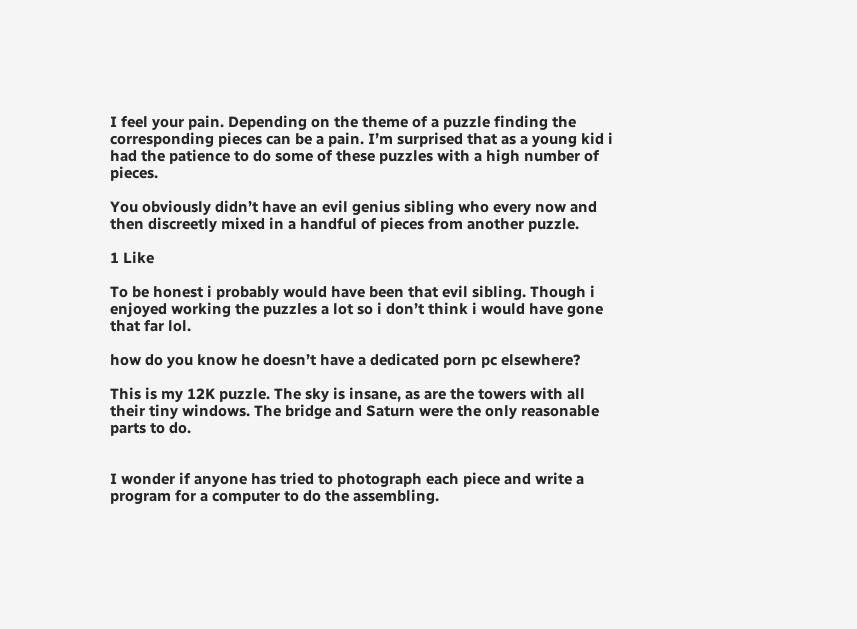I feel your pain. Depending on the theme of a puzzle finding the corresponding pieces can be a pain. I’m surprised that as a young kid i had the patience to do some of these puzzles with a high number of pieces.

You obviously didn’t have an evil genius sibling who every now and then discreetly mixed in a handful of pieces from another puzzle.

1 Like

To be honest i probably would have been that evil sibling. Though i enjoyed working the puzzles a lot so i don’t think i would have gone that far lol.

how do you know he doesn’t have a dedicated porn pc elsewhere?

This is my 12K puzzle. The sky is insane, as are the towers with all their tiny windows. The bridge and Saturn were the only reasonable parts to do.


I wonder if anyone has tried to photograph each piece and write a program for a computer to do the assembling.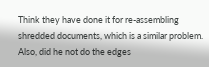Think they have done it for re-assembling shredded documents, which is a similar problem. Also, did he not do the edges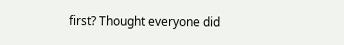first? Thought everyone did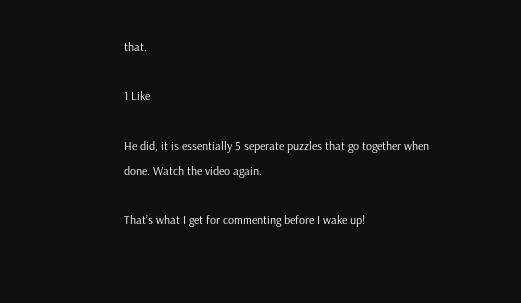that.

1 Like

He did, it is essentially 5 seperate puzzles that go together when done. Watch the video again.

That’s what I get for commenting before I wake up!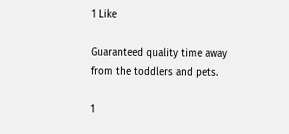1 Like

Guaranteed quality time away from the toddlers and pets.

1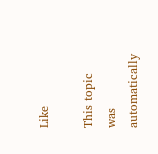Like

This topic was automatically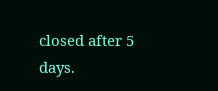closed after 5 days.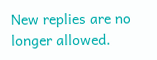New replies are no longer allowed.